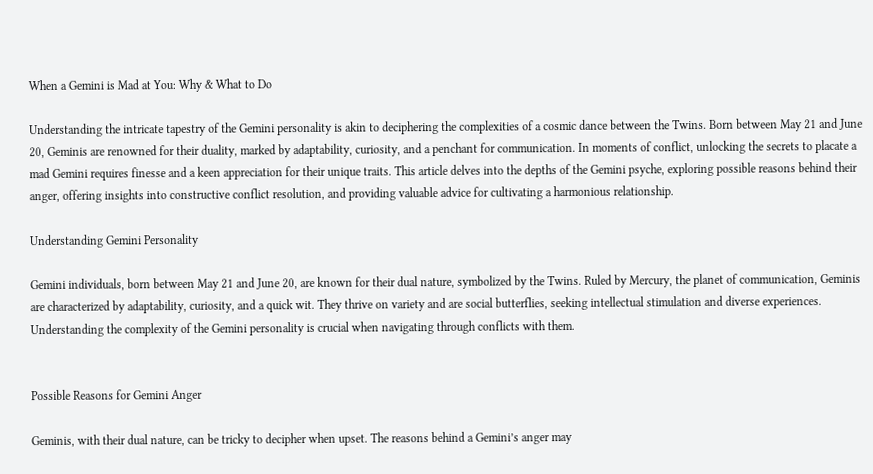When a Gemini is Mad at You: Why & What to Do

Understanding the intricate tapestry of the Gemini personality is akin to deciphering the complexities of a cosmic dance between the Twins. Born between May 21 and June 20, Geminis are renowned for their duality, marked by adaptability, curiosity, and a penchant for communication. In moments of conflict, unlocking the secrets to placate a mad Gemini requires finesse and a keen appreciation for their unique traits. This article delves into the depths of the Gemini psyche, exploring possible reasons behind their anger, offering insights into constructive conflict resolution, and providing valuable advice for cultivating a harmonious relationship.

Understanding Gemini Personality

Gemini individuals, born between May 21 and June 20, are known for their dual nature, symbolized by the Twins. Ruled by Mercury, the planet of communication, Geminis are characterized by adaptability, curiosity, and a quick wit. They thrive on variety and are social butterflies, seeking intellectual stimulation and diverse experiences. Understanding the complexity of the Gemini personality is crucial when navigating through conflicts with them.


Possible Reasons for Gemini Anger

Geminis, with their dual nature, can be tricky to decipher when upset. The reasons behind a Gemini’s anger may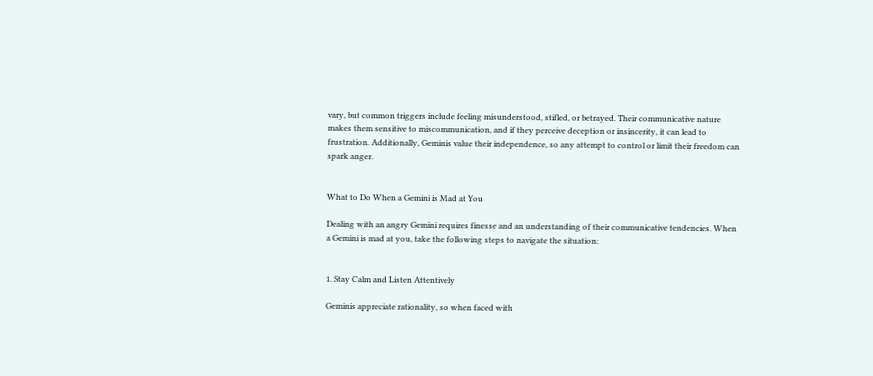vary, but common triggers include feeling misunderstood, stifled, or betrayed. Their communicative nature makes them sensitive to miscommunication, and if they perceive deception or insincerity, it can lead to frustration. Additionally, Geminis value their independence, so any attempt to control or limit their freedom can spark anger.


What to Do When a Gemini is Mad at You

Dealing with an angry Gemini requires finesse and an understanding of their communicative tendencies. When a Gemini is mad at you, take the following steps to navigate the situation:


1. Stay Calm and Listen Attentively

Geminis appreciate rationality, so when faced with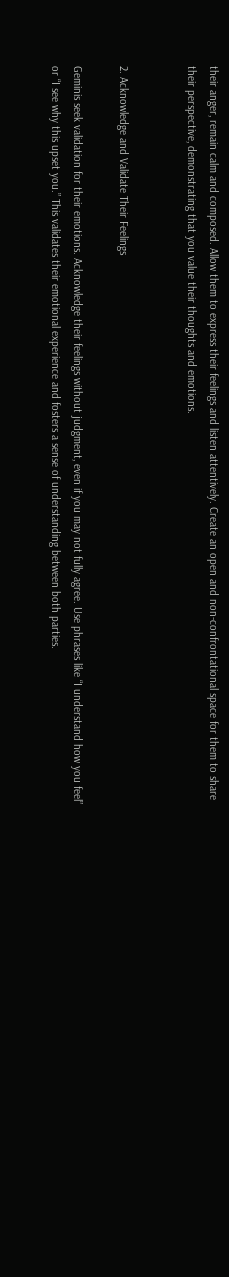their anger, remain calm and composed. Allow them to express their feelings and listen attentively. Create an open and non-confrontational space for them to share their perspective, demonstrating that you value their thoughts and emotions.


2. Acknowledge and Validate Their Feelings

Geminis seek validation for their emotions. Acknowledge their feelings without judgment, even if you may not fully agree. Use phrases like “I understand how you feel” or “I see why this upset you.” This validates their emotional experience and fosters a sense of understanding between both parties.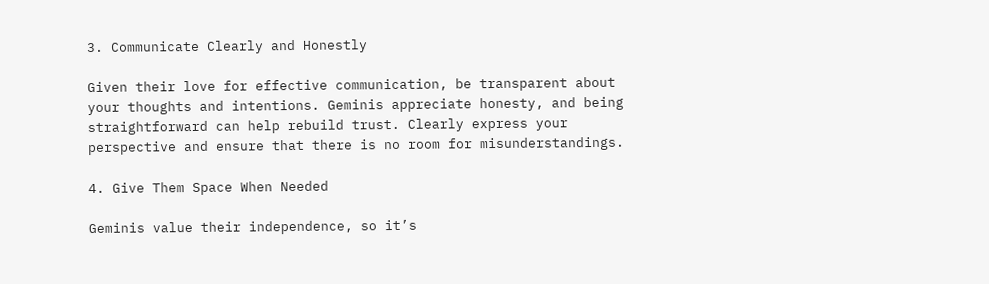3. Communicate Clearly and Honestly

Given their love for effective communication, be transparent about your thoughts and intentions. Geminis appreciate honesty, and being straightforward can help rebuild trust. Clearly express your perspective and ensure that there is no room for misunderstandings.

4. Give Them Space When Needed

Geminis value their independence, so it’s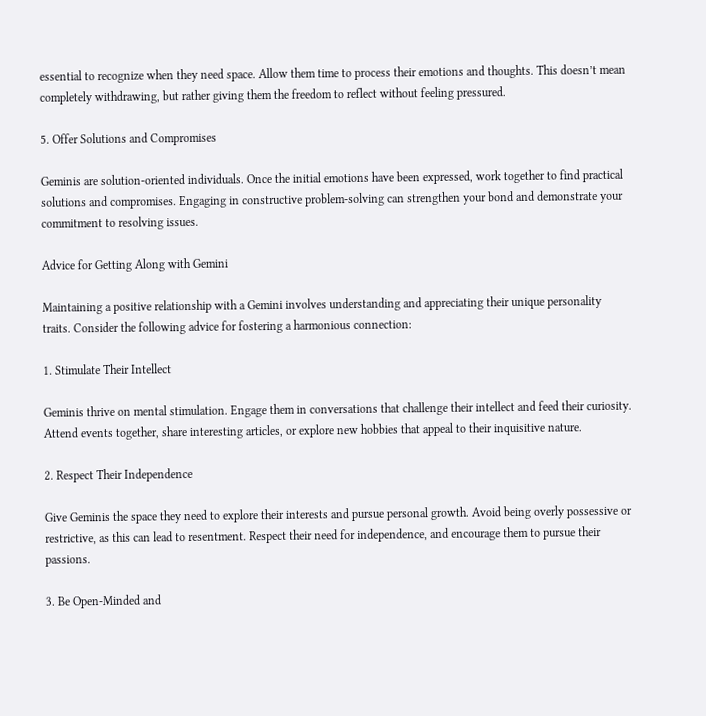essential to recognize when they need space. Allow them time to process their emotions and thoughts. This doesn’t mean completely withdrawing, but rather giving them the freedom to reflect without feeling pressured.

5. Offer Solutions and Compromises

Geminis are solution-oriented individuals. Once the initial emotions have been expressed, work together to find practical solutions and compromises. Engaging in constructive problem-solving can strengthen your bond and demonstrate your commitment to resolving issues.

Advice for Getting Along with Gemini

Maintaining a positive relationship with a Gemini involves understanding and appreciating their unique personality traits. Consider the following advice for fostering a harmonious connection:

1. Stimulate Their Intellect

Geminis thrive on mental stimulation. Engage them in conversations that challenge their intellect and feed their curiosity. Attend events together, share interesting articles, or explore new hobbies that appeal to their inquisitive nature.

2. Respect Their Independence

Give Geminis the space they need to explore their interests and pursue personal growth. Avoid being overly possessive or restrictive, as this can lead to resentment. Respect their need for independence, and encourage them to pursue their passions.

3. Be Open-Minded and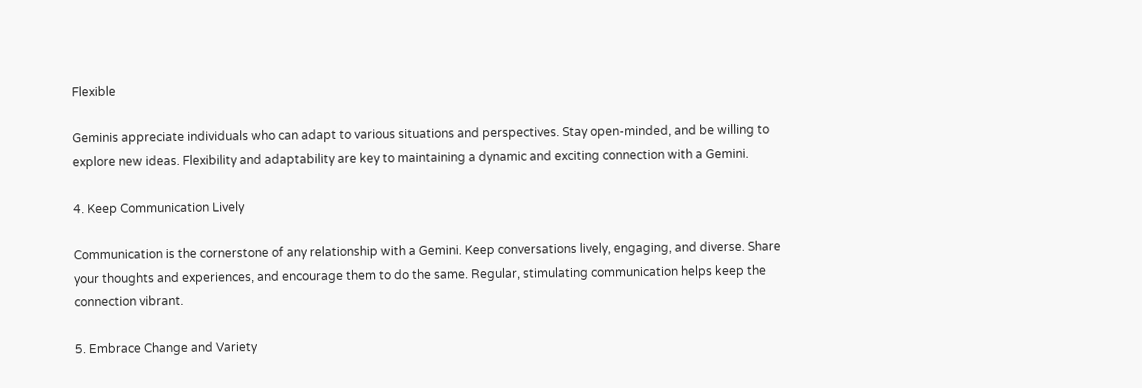Flexible

Geminis appreciate individuals who can adapt to various situations and perspectives. Stay open-minded, and be willing to explore new ideas. Flexibility and adaptability are key to maintaining a dynamic and exciting connection with a Gemini.

4. Keep Communication Lively

Communication is the cornerstone of any relationship with a Gemini. Keep conversations lively, engaging, and diverse. Share your thoughts and experiences, and encourage them to do the same. Regular, stimulating communication helps keep the connection vibrant.

5. Embrace Change and Variety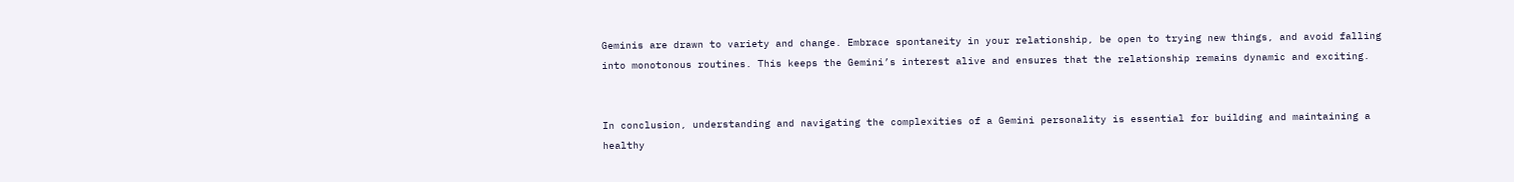Geminis are drawn to variety and change. Embrace spontaneity in your relationship, be open to trying new things, and avoid falling into monotonous routines. This keeps the Gemini’s interest alive and ensures that the relationship remains dynamic and exciting.


In conclusion, understanding and navigating the complexities of a Gemini personality is essential for building and maintaining a healthy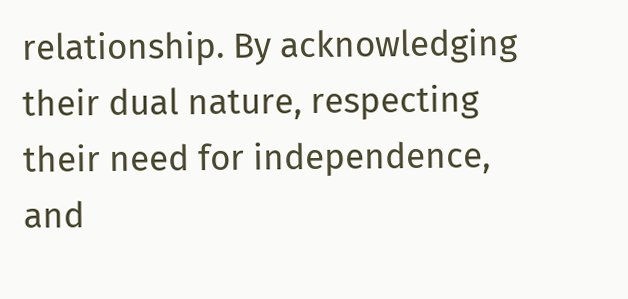relationship. By acknowledging their dual nature, respecting their need for independence, and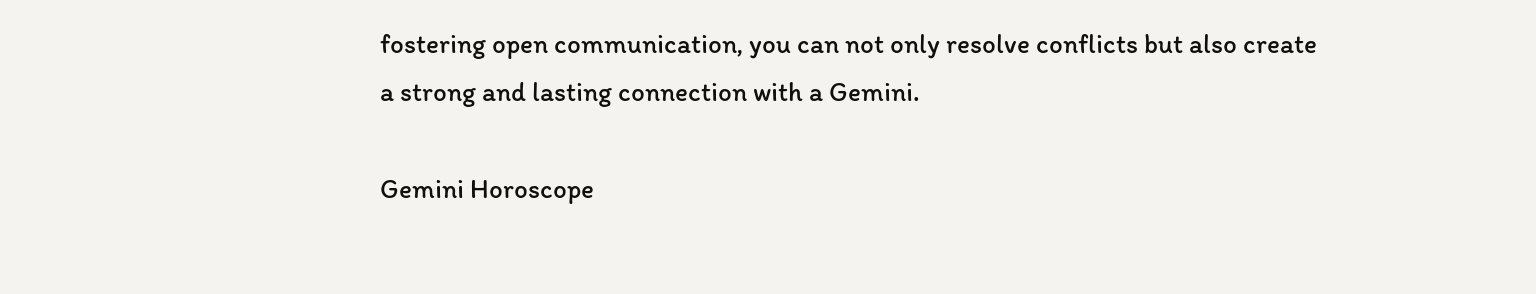fostering open communication, you can not only resolve conflicts but also create a strong and lasting connection with a Gemini.

Gemini Horoscope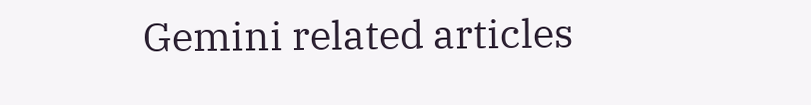Gemini related articles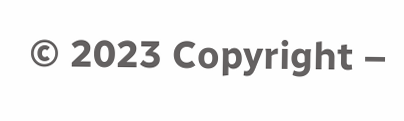© 2023 Copyright –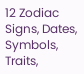12 Zodiac Signs, Dates, Symbols, Traits,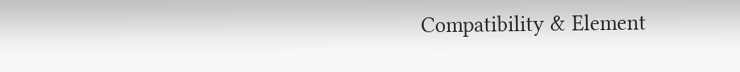Compatibility & Element